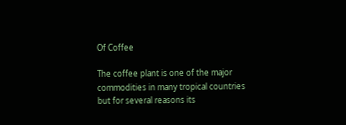Of Coffee

The coffee plant is one of the major commodities in many tropical countries but for several reasons its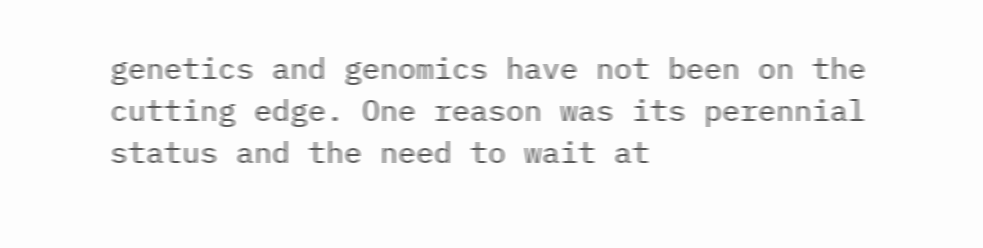genetics and genomics have not been on the cutting edge. One reason was its perennial status and the need to wait at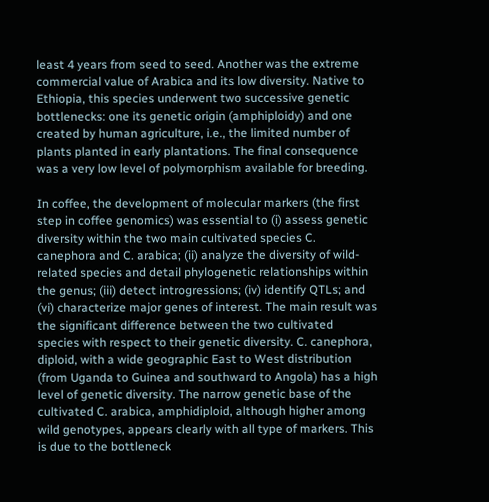least 4 years from seed to seed. Another was the extreme commercial value of Arabica and its low diversity. Native to Ethiopia, this species underwent two successive genetic bottlenecks: one its genetic origin (amphiploidy) and one created by human agriculture, i.e., the limited number of plants planted in early plantations. The final consequence was a very low level of polymorphism available for breeding.

In coffee, the development of molecular markers (the first step in coffee genomics) was essential to (i) assess genetic diversity within the two main cultivated species C. canephora and C. arabica; (ii) analyze the diversity of wild-related species and detail phylogenetic relationships within the genus; (iii) detect introgressions; (iv) identify QTLs; and (vi) characterize major genes of interest. The main result was the significant difference between the two cultivated species with respect to their genetic diversity. C. canephora, diploid, with a wide geographic East to West distribution (from Uganda to Guinea and southward to Angola) has a high level of genetic diversity. The narrow genetic base of the cultivated C. arabica, amphidiploid, although higher among wild genotypes, appears clearly with all type of markers. This is due to the bottleneck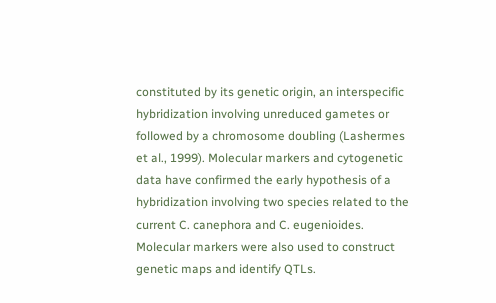constituted by its genetic origin, an interspecific hybridization involving unreduced gametes or followed by a chromosome doubling (Lashermes et al., 1999). Molecular markers and cytogenetic data have confirmed the early hypothesis of a hybridization involving two species related to the current C. canephora and C. eugenioides. Molecular markers were also used to construct genetic maps and identify QTLs.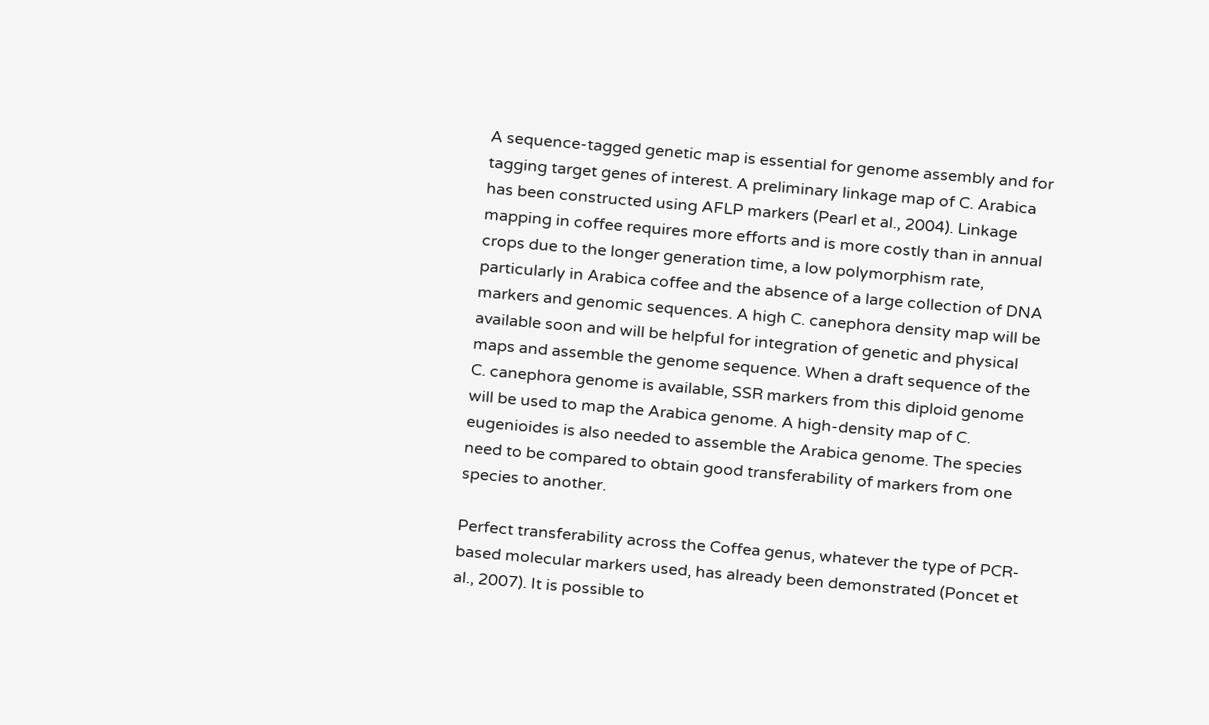A sequence-tagged genetic map is essential for genome assembly and for tagging target genes of interest. A preliminary linkage map of C. Arabica has been constructed using AFLP markers (Pearl et al., 2004). Linkage mapping in coffee requires more efforts and is more costly than in annual crops due to the longer generation time, a low polymorphism rate, particularly in Arabica coffee and the absence of a large collection of DNA markers and genomic sequences. A high C. canephora density map will be available soon and will be helpful for integration of genetic and physical maps and assemble the genome sequence. When a draft sequence of the C. canephora genome is available, SSR markers from this diploid genome will be used to map the Arabica genome. A high-density map of C. eugenioides is also needed to assemble the Arabica genome. The species need to be compared to obtain good transferability of markers from one species to another.

Perfect transferability across the Coffea genus, whatever the type of PCR-based molecular markers used, has already been demonstrated (Poncet et al., 2007). It is possible to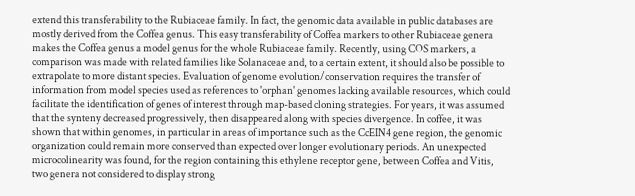extend this transferability to the Rubiaceae family. In fact, the genomic data available in public databases are mostly derived from the Coffea genus. This easy transferability of Coffea markers to other Rubiaceae genera makes the Coffea genus a model genus for the whole Rubiaceae family. Recently, using COS markers, a comparison was made with related families like Solanaceae and, to a certain extent, it should also be possible to extrapolate to more distant species. Evaluation of genome evolution/conservation requires the transfer of information from model species used as references to 'orphan' genomes lacking available resources, which could facilitate the identification of genes of interest through map-based cloning strategies. For years, it was assumed that the synteny decreased progressively, then disappeared along with species divergence. In coffee, it was shown that within genomes, in particular in areas of importance such as the CcEIN4 gene region, the genomic organization could remain more conserved than expected over longer evolutionary periods. An unexpected microcolinearity was found, for the region containing this ethylene receptor gene, between Coffea and Vitis, two genera not considered to display strong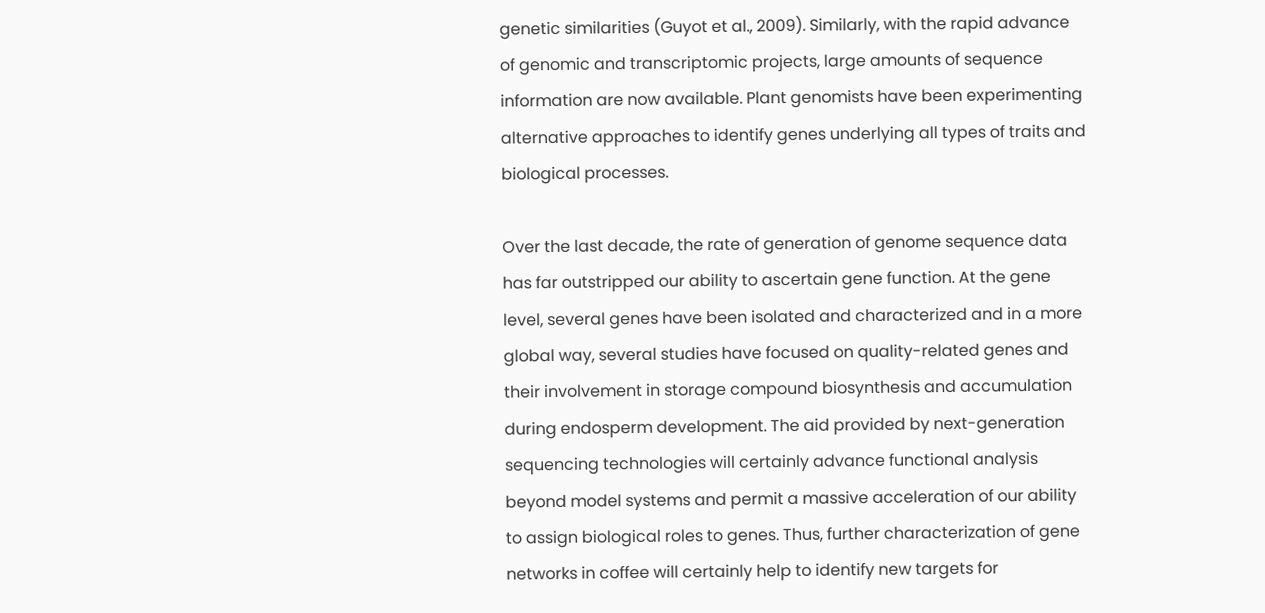genetic similarities (Guyot et al., 2009). Similarly, with the rapid advance of genomic and transcriptomic projects, large amounts of sequence information are now available. Plant genomists have been experimenting alternative approaches to identify genes underlying all types of traits and biological processes.

Over the last decade, the rate of generation of genome sequence data has far outstripped our ability to ascertain gene function. At the gene level, several genes have been isolated and characterized and in a more global way, several studies have focused on quality-related genes and their involvement in storage compound biosynthesis and accumulation during endosperm development. The aid provided by next-generation sequencing technologies will certainly advance functional analysis beyond model systems and permit a massive acceleration of our ability to assign biological roles to genes. Thus, further characterization of gene networks in coffee will certainly help to identify new targets for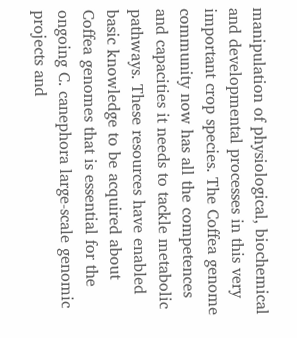manipulation of physiological, biochemical and developmental processes in this very important crop species. The Coffea genome community now has all the competences and capacities it needs to tackle metabolic pathways. These resources have enabled basic knowledge to be acquired about Coffea genomes that is essential for the ongoing C. canephora large-scale genomic projects and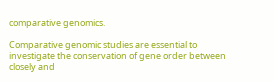comparative genomics.

Comparative genomic studies are essential to investigate the conservation of gene order between closely and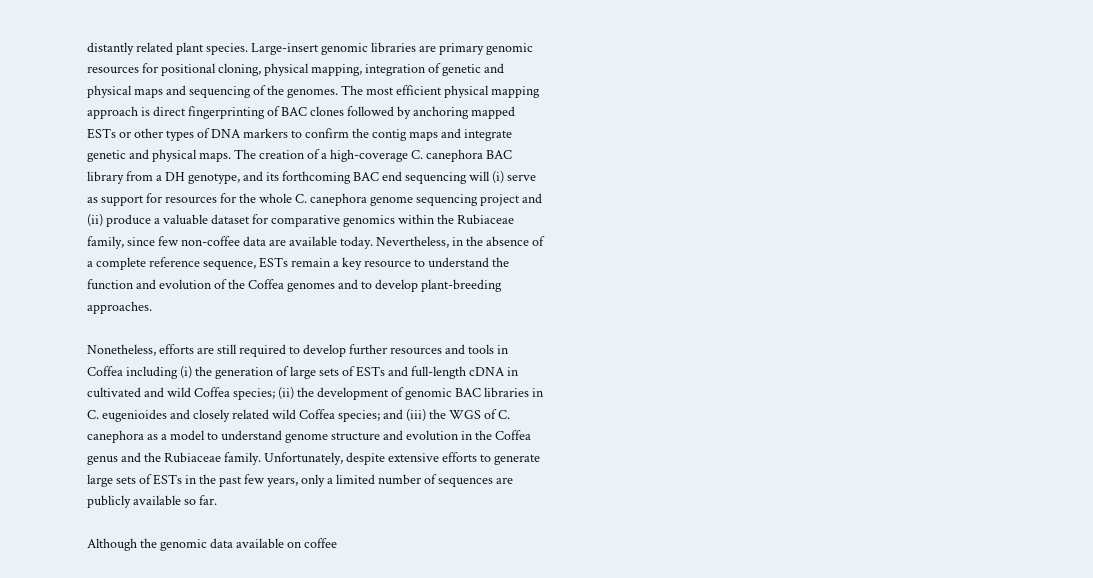distantly related plant species. Large-insert genomic libraries are primary genomic resources for positional cloning, physical mapping, integration of genetic and physical maps and sequencing of the genomes. The most efficient physical mapping approach is direct fingerprinting of BAC clones followed by anchoring mapped ESTs or other types of DNA markers to confirm the contig maps and integrate genetic and physical maps. The creation of a high-coverage C. canephora BAC library from a DH genotype, and its forthcoming BAC end sequencing will (i) serve as support for resources for the whole C. canephora genome sequencing project and (ii) produce a valuable dataset for comparative genomics within the Rubiaceae family, since few non-coffee data are available today. Nevertheless, in the absence of a complete reference sequence, ESTs remain a key resource to understand the function and evolution of the Coffea genomes and to develop plant-breeding approaches.

Nonetheless, efforts are still required to develop further resources and tools in Coffea including (i) the generation of large sets of ESTs and full-length cDNA in cultivated and wild Coffea species; (ii) the development of genomic BAC libraries in C. eugenioides and closely related wild Coffea species; and (iii) the WGS of C. canephora as a model to understand genome structure and evolution in the Coffea genus and the Rubiaceae family. Unfortunately, despite extensive efforts to generate large sets of ESTs in the past few years, only a limited number of sequences are publicly available so far.

Although the genomic data available on coffee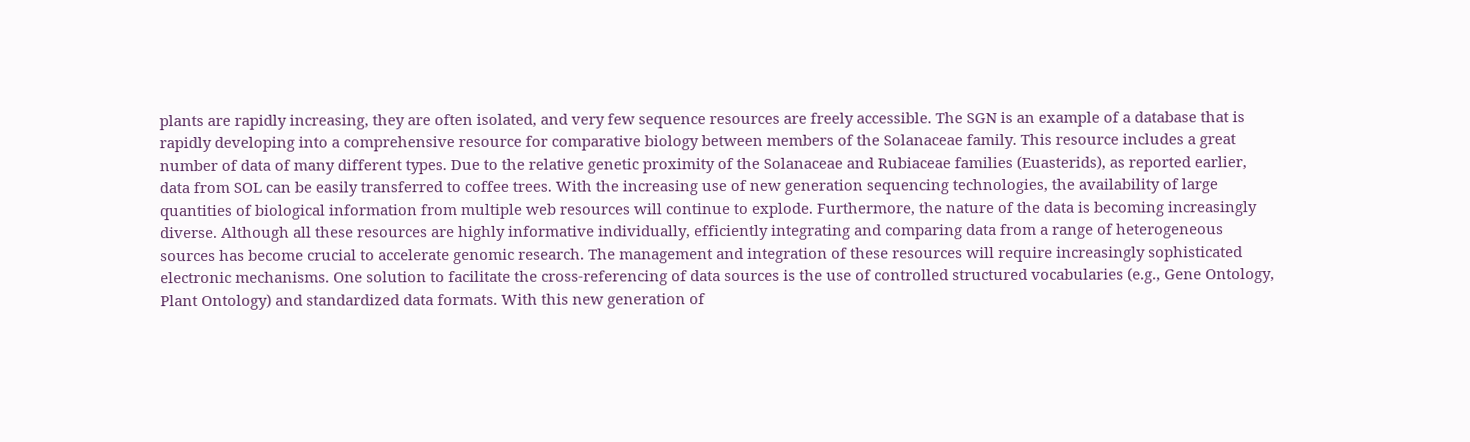plants are rapidly increasing, they are often isolated, and very few sequence resources are freely accessible. The SGN is an example of a database that is rapidly developing into a comprehensive resource for comparative biology between members of the Solanaceae family. This resource includes a great number of data of many different types. Due to the relative genetic proximity of the Solanaceae and Rubiaceae families (Euasterids), as reported earlier, data from SOL can be easily transferred to coffee trees. With the increasing use of new generation sequencing technologies, the availability of large quantities of biological information from multiple web resources will continue to explode. Furthermore, the nature of the data is becoming increasingly diverse. Although all these resources are highly informative individually, efficiently integrating and comparing data from a range of heterogeneous sources has become crucial to accelerate genomic research. The management and integration of these resources will require increasingly sophisticated electronic mechanisms. One solution to facilitate the cross-referencing of data sources is the use of controlled structured vocabularies (e.g., Gene Ontology, Plant Ontology) and standardized data formats. With this new generation of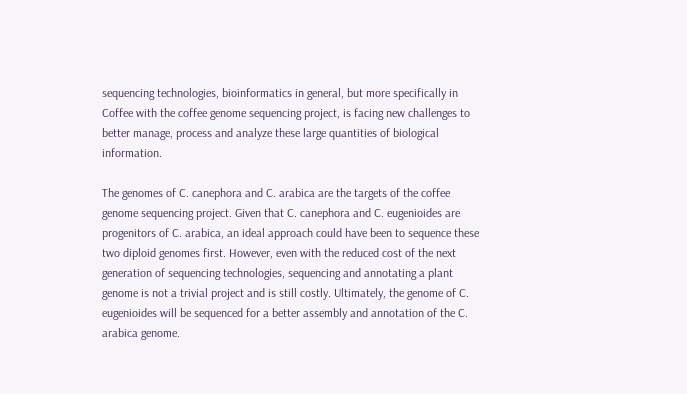sequencing technologies, bioinformatics in general, but more specifically in Coffee with the coffee genome sequencing project, is facing new challenges to better manage, process and analyze these large quantities of biological information.

The genomes of C. canephora and C. arabica are the targets of the coffee genome sequencing project. Given that C. canephora and C. eugenioides are progenitors of C. arabica, an ideal approach could have been to sequence these two diploid genomes first. However, even with the reduced cost of the next generation of sequencing technologies, sequencing and annotating a plant genome is not a trivial project and is still costly. Ultimately, the genome of C. eugenioides will be sequenced for a better assembly and annotation of the C. arabica genome.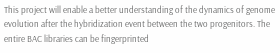This project will enable a better understanding of the dynamics of genome evolution after the hybridization event between the two progenitors. The entire BAC libraries can be fingerprinted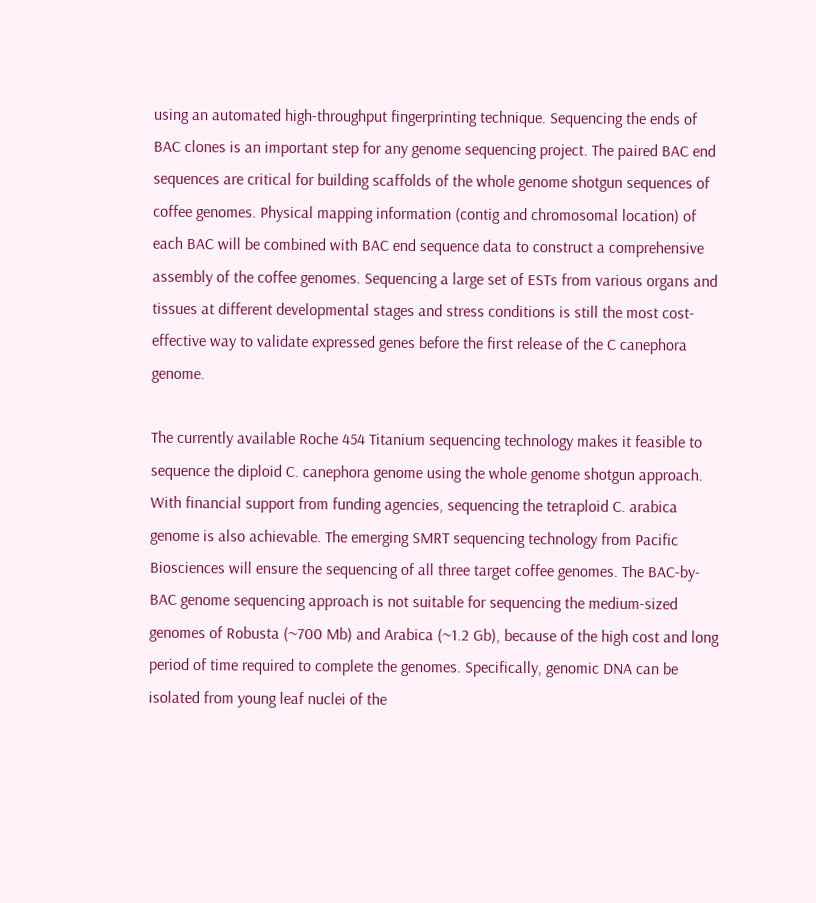using an automated high-throughput fingerprinting technique. Sequencing the ends of BAC clones is an important step for any genome sequencing project. The paired BAC end sequences are critical for building scaffolds of the whole genome shotgun sequences of coffee genomes. Physical mapping information (contig and chromosomal location) of each BAC will be combined with BAC end sequence data to construct a comprehensive assembly of the coffee genomes. Sequencing a large set of ESTs from various organs and tissues at different developmental stages and stress conditions is still the most cost-effective way to validate expressed genes before the first release of the C canephora genome.

The currently available Roche 454 Titanium sequencing technology makes it feasible to sequence the diploid C. canephora genome using the whole genome shotgun approach. With financial support from funding agencies, sequencing the tetraploid C. arabica genome is also achievable. The emerging SMRT sequencing technology from Pacific Biosciences will ensure the sequencing of all three target coffee genomes. The BAC-by-BAC genome sequencing approach is not suitable for sequencing the medium-sized genomes of Robusta (~700 Mb) and Arabica (~1.2 Gb), because of the high cost and long period of time required to complete the genomes. Specifically, genomic DNA can be isolated from young leaf nuclei of the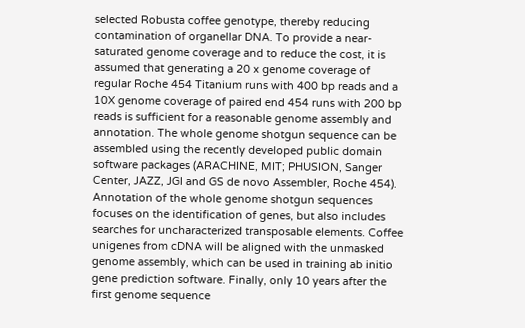selected Robusta coffee genotype, thereby reducing contamination of organellar DNA. To provide a near-saturated genome coverage and to reduce the cost, it is assumed that generating a 20 x genome coverage of regular Roche 454 Titanium runs with 400 bp reads and a 10X genome coverage of paired end 454 runs with 200 bp reads is sufficient for a reasonable genome assembly and annotation. The whole genome shotgun sequence can be assembled using the recently developed public domain software packages (ARACHINE, MIT; PHUSION, Sanger Center, JAZZ, JGI and GS de novo Assembler, Roche 454). Annotation of the whole genome shotgun sequences focuses on the identification of genes, but also includes searches for uncharacterized transposable elements. Coffee unigenes from cDNA will be aligned with the unmasked genome assembly, which can be used in training ab initio gene prediction software. Finally, only 10 years after the first genome sequence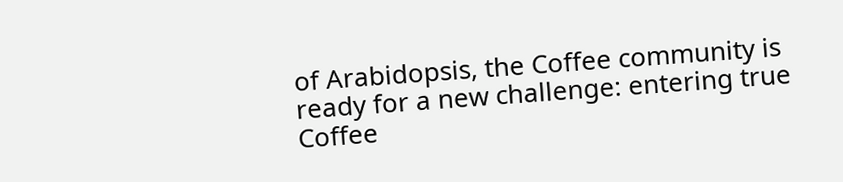of Arabidopsis, the Coffee community is ready for a new challenge: entering true Coffee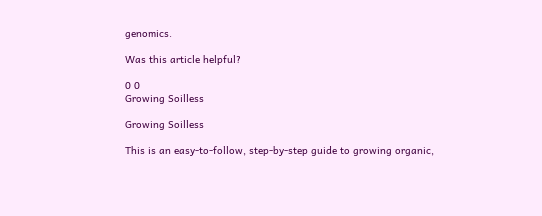genomics.

Was this article helpful?

0 0
Growing Soilless

Growing Soilless

This is an easy-to-follow, step-by-step guide to growing organic,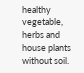healthy vegetable, herbs and house plants without soil.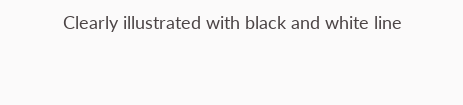Clearly illustrated with black and white line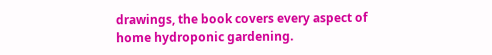drawings, the book covers every aspect of home hydroponic gardening.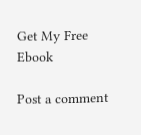Get My Free Ebook

Post a comment